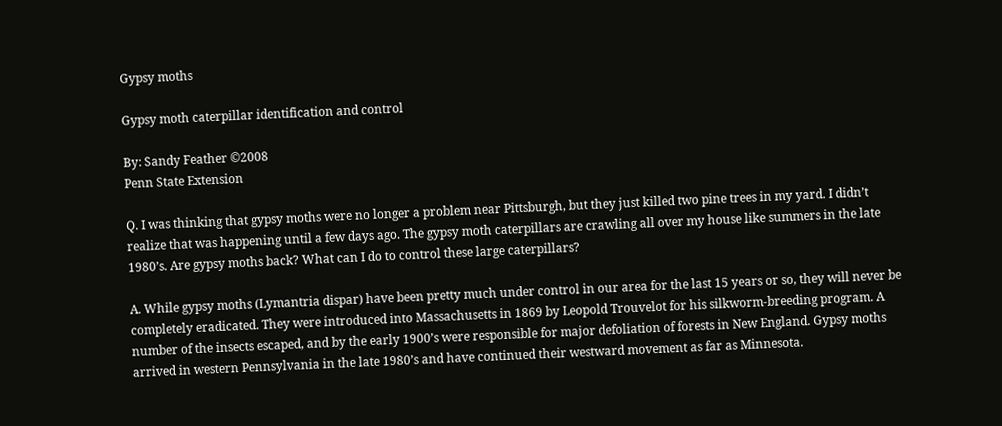Gypsy moths

Gypsy moth caterpillar identification and control

By: Sandy Feather ©2008
Penn State Extension

Q. I was thinking that gypsy moths were no longer a problem near Pittsburgh, but they just killed two pine trees in my yard. I didn’t realize that was happening until a few days ago. The gypsy moth caterpillars are crawling all over my house like summers in the late 1980’s. Are gypsy moths back? What can I do to control these large caterpillars?

A. While gypsy moths (Lymantria dispar) have been pretty much under control in our area for the last 15 years or so, they will never be completely eradicated. They were introduced into Massachusetts in 1869 by Leopold Trouvelot for his silkworm-breeding program. A number of the insects escaped, and by the early 1900’s were responsible for major defoliation of forests in New England. Gypsy moths arrived in western Pennsylvania in the late 1980’s and have continued their westward movement as far as Minnesota.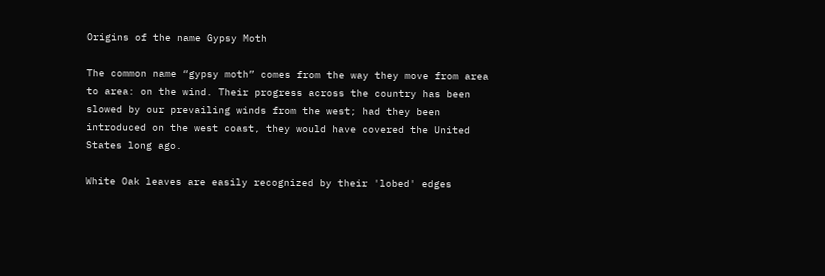Origins of the name Gypsy Moth

The common name “gypsy moth” comes from the way they move from area to area: on the wind. Their progress across the country has been slowed by our prevailing winds from the west; had they been introduced on the west coast, they would have covered the United States long ago.

White Oak leaves are easily recognized by their 'lobed' edges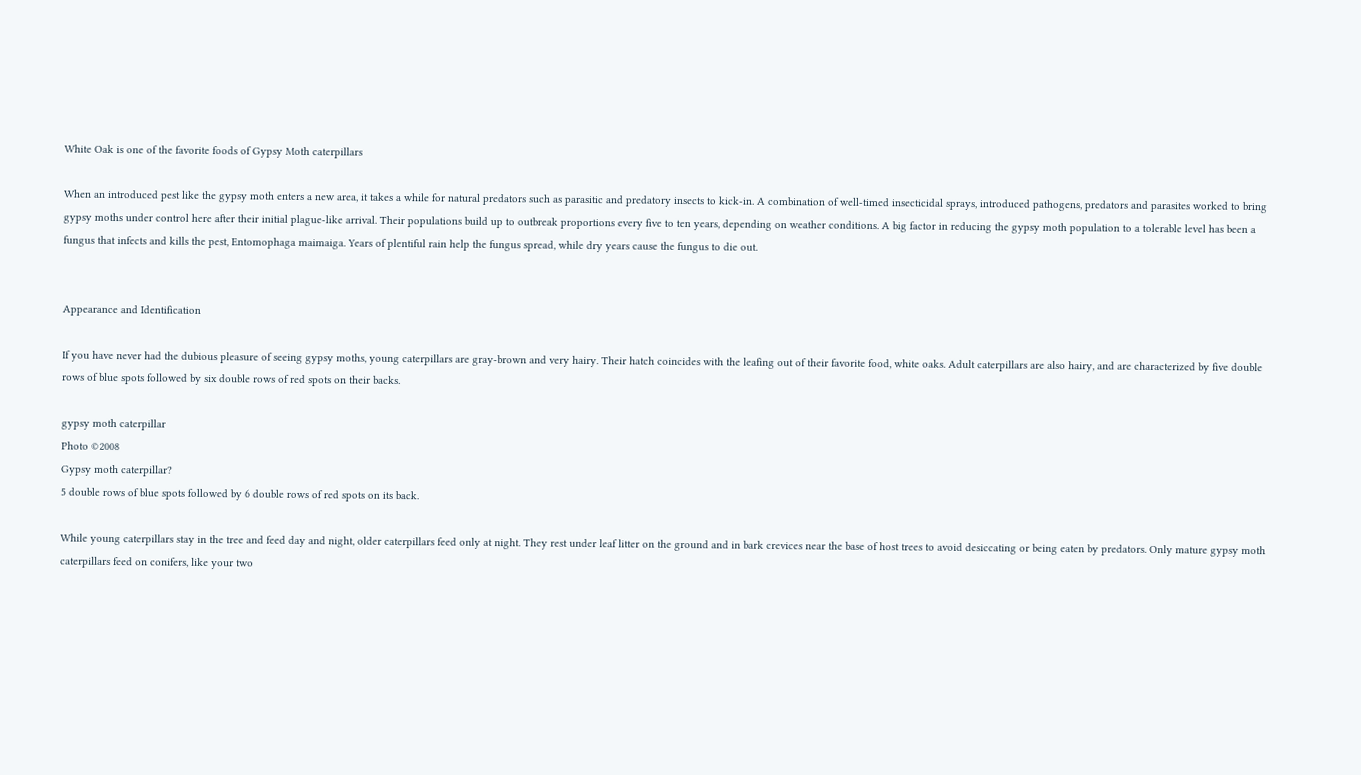White Oak is one of the favorite foods of Gypsy Moth caterpillars

When an introduced pest like the gypsy moth enters a new area, it takes a while for natural predators such as parasitic and predatory insects to kick-in. A combination of well-timed insecticidal sprays, introduced pathogens, predators and parasites worked to bring gypsy moths under control here after their initial plague-like arrival. Their populations build up to outbreak proportions every five to ten years, depending on weather conditions. A big factor in reducing the gypsy moth population to a tolerable level has been a fungus that infects and kills the pest, Entomophaga maimaiga. Years of plentiful rain help the fungus spread, while dry years cause the fungus to die out.


Appearance and Identification

If you have never had the dubious pleasure of seeing gypsy moths, young caterpillars are gray-brown and very hairy. Their hatch coincides with the leafing out of their favorite food, white oaks. Adult caterpillars are also hairy, and are characterized by five double rows of blue spots followed by six double rows of red spots on their backs.

gypsy moth caterpillar
Photo ©2008
Gypsy moth caterpillar?
5 double rows of blue spots followed by 6 double rows of red spots on its back.

While young caterpillars stay in the tree and feed day and night, older caterpillars feed only at night. They rest under leaf litter on the ground and in bark crevices near the base of host trees to avoid desiccating or being eaten by predators. Only mature gypsy moth caterpillars feed on conifers, like your two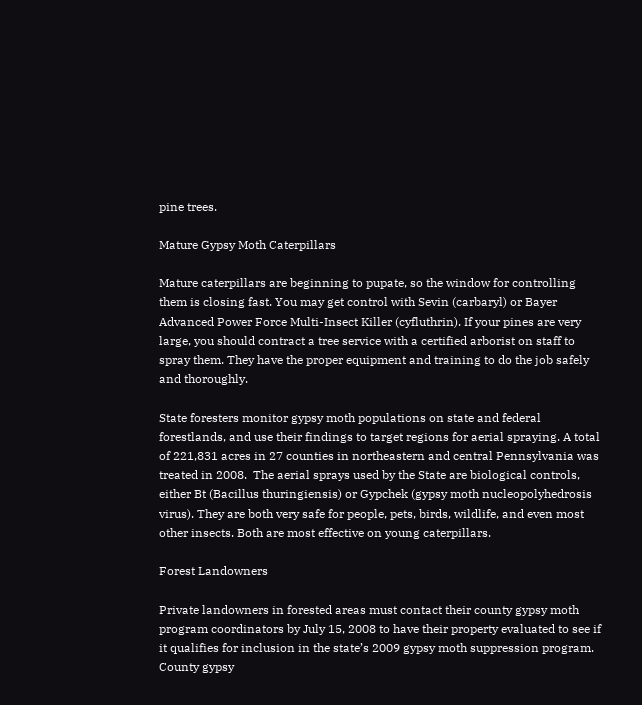pine trees.

Mature Gypsy Moth Caterpillars

Mature caterpillars are beginning to pupate, so the window for controlling them is closing fast. You may get control with Sevin (carbaryl) or Bayer Advanced Power Force Multi-Insect Killer (cyfluthrin). If your pines are very large, you should contract a tree service with a certified arborist on staff to spray them. They have the proper equipment and training to do the job safely and thoroughly.

State foresters monitor gypsy moth populations on state and federal forestlands, and use their findings to target regions for aerial spraying. A total of 221,831 acres in 27 counties in northeastern and central Pennsylvania was treated in 2008.  The aerial sprays used by the State are biological controls, either Bt (Bacillus thuringiensis) or Gypchek (gypsy moth nucleopolyhedrosis virus). They are both very safe for people, pets, birds, wildlife, and even most other insects. Both are most effective on young caterpillars.

Forest Landowners

Private landowners in forested areas must contact their county gypsy moth program coordinators by July 15, 2008 to have their property evaluated to see if it qualifies for inclusion in the state’s 2009 gypsy moth suppression program. County gypsy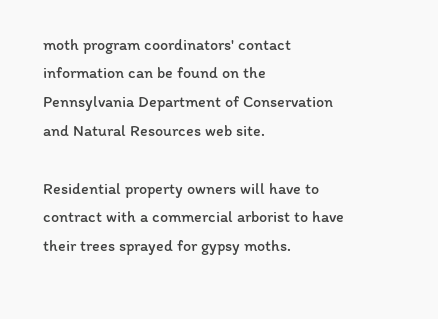moth program coordinators' contact information can be found on the Pennsylvania Department of Conservation and Natural Resources web site.

Residential property owners will have to contract with a commercial arborist to have their trees sprayed for gypsy moths.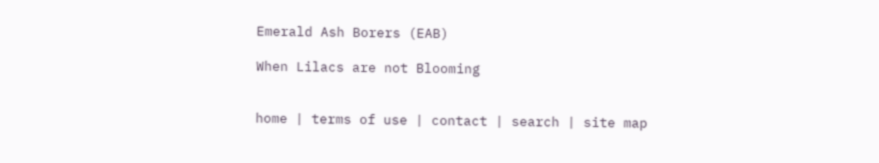Emerald Ash Borers (EAB)

When Lilacs are not Blooming


home | terms of use | contact | search | site map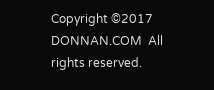Copyright ©2017  DONNAN.COM  All rights reserved.